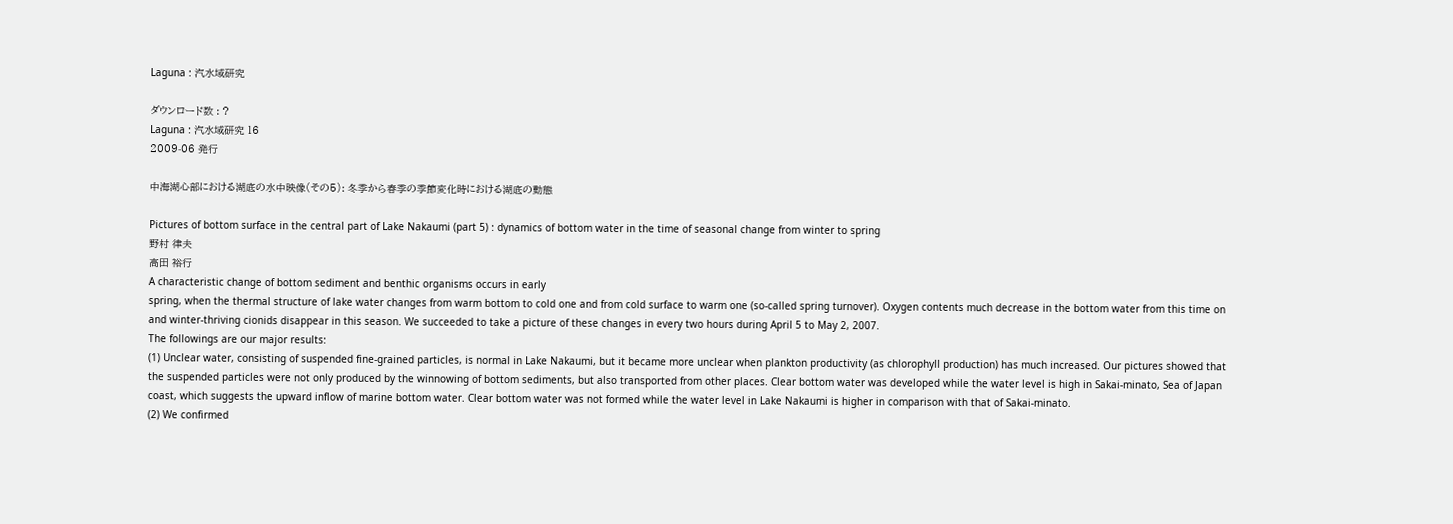Laguna : 汽水域研究

ダウンロード数 : ?
Laguna : 汽水域研究 16
2009-06 発行

中海湖心部における湖底の水中映像(その5): 冬季から春季の季節変化時における湖底の動態

Pictures of bottom surface in the central part of Lake Nakaumi (part 5) : dynamics of bottom water in the time of seasonal change from winter to spring
野村 律夫
高田 裕行
A characteristic change of bottom sediment and benthic organisms occurs in early
spring, when the thermal structure of lake water changes from warm bottom to cold one and from cold surface to warm one (so-called spring turnover). Oxygen contents much decrease in the bottom water from this time on and winter-thriving cionids disappear in this season. We succeeded to take a picture of these changes in every two hours during April 5 to May 2, 2007.
The followings are our major results:
(1) Unclear water, consisting of suspended fine-grained particles, is normal in Lake Nakaumi, but it became more unclear when plankton productivity (as chlorophyll production) has much increased. Our pictures showed that the suspended particles were not only produced by the winnowing of bottom sediments, but also transported from other places. Clear bottom water was developed while the water level is high in Sakai-minato, Sea of Japan coast, which suggests the upward inflow of marine bottom water. Clear bottom water was not formed while the water level in Lake Nakaumi is higher in comparison with that of Sakai-minato.
(2) We confirmed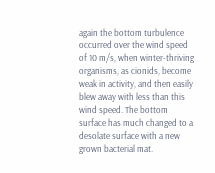again the bottom turbulence occurred over the wind speed of 10 m/s, when winter-thriving organisms, as cionids, become weak in activity, and then easily blew away with less than this wind speed. The bottom surface has much changed to a desolate surface with a new grown bacterial mat.